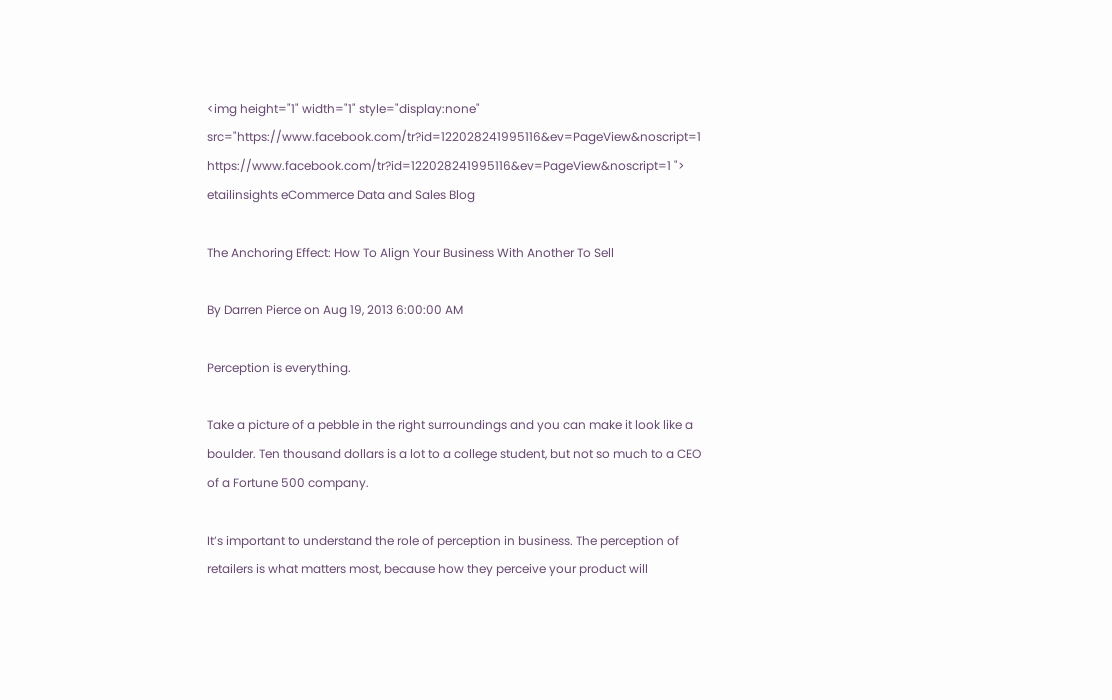<img height="1" width="1" style="display:none" src="https://www.facebook.com/tr?id=122028241995116&ev=PageView&noscript=1 https://www.facebook.com/tr?id=122028241995116&ev=PageView&noscript=1 ">
etailinsights eCommerce Data and Sales Blog

The Anchoring Effect: How To Align Your Business With Another To Sell

By Darren Pierce on Aug 19, 2013 6:00:00 AM

Perception is everything.

Take a picture of a pebble in the right surroundings and you can make it look like a boulder. Ten thousand dollars is a lot to a college student, but not so much to a CEO of a Fortune 500 company.

It’s important to understand the role of perception in business. The perception of retailers is what matters most, because how they perceive your product will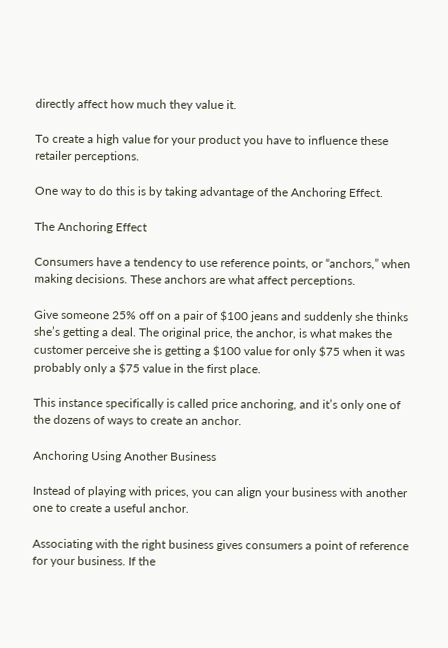directly affect how much they value it.

To create a high value for your product you have to influence these retailer perceptions.

One way to do this is by taking advantage of the Anchoring Effect.

The Anchoring Effect

Consumers have a tendency to use reference points, or “anchors,” when making decisions. These anchors are what affect perceptions.

Give someone 25% off on a pair of $100 jeans and suddenly she thinks she’s getting a deal. The original price, the anchor, is what makes the customer perceive she is getting a $100 value for only $75 when it was probably only a $75 value in the first place.

This instance specifically is called price anchoring, and it’s only one of the dozens of ways to create an anchor.

Anchoring Using Another Business

Instead of playing with prices, you can align your business with another one to create a useful anchor.

Associating with the right business gives consumers a point of reference for your business. If the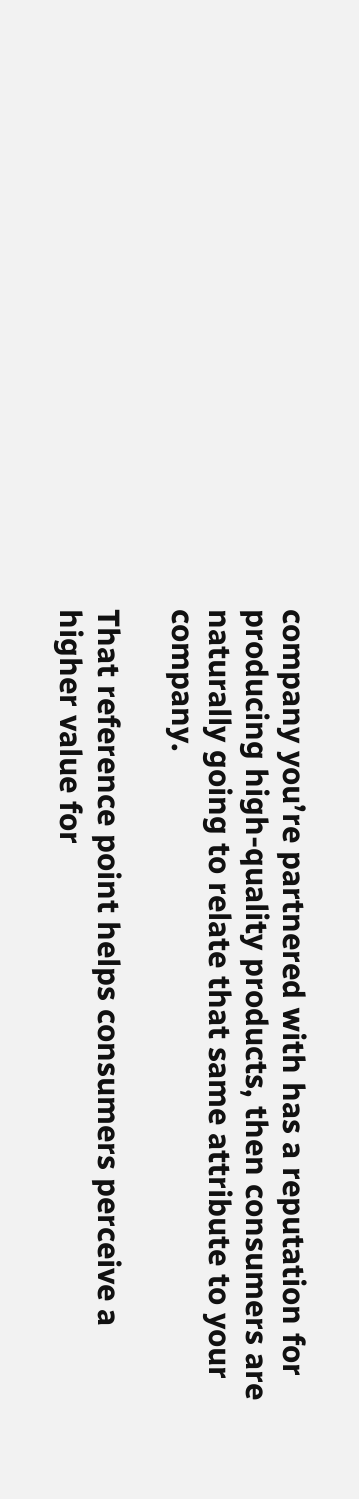company you’re partnered with has a reputation for producing high-quality products, then consumers are naturally going to relate that same attribute to your company.

That reference point helps consumers perceive a higher value for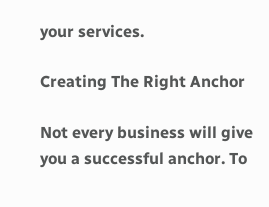your services.

Creating The Right Anchor

Not every business will give you a successful anchor. To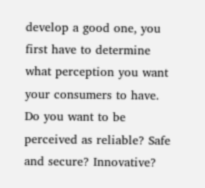develop a good one, you first have to determine what perception you want your consumers to have. Do you want to be perceived as reliable? Safe and secure? Innovative?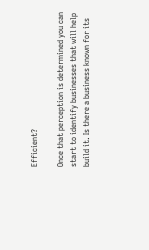Efficient?

Once that perception is determined you can start to identify businesses that will help build it. Is there a business known for its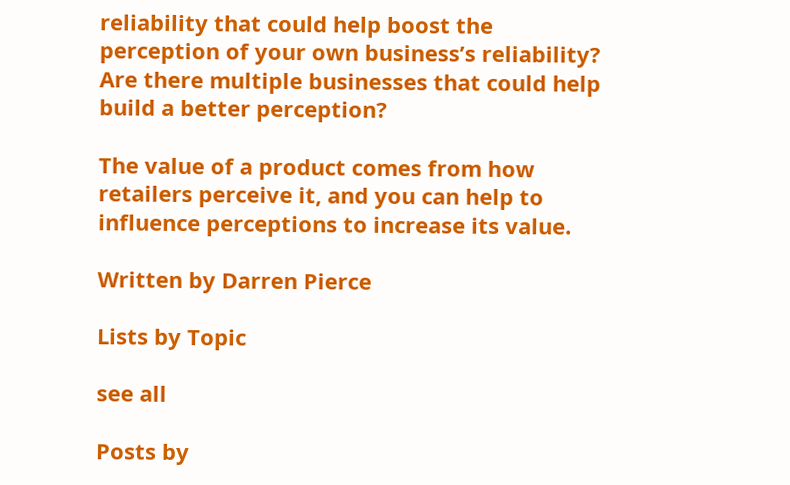reliability that could help boost the perception of your own business’s reliability? Are there multiple businesses that could help build a better perception?

The value of a product comes from how retailers perceive it, and you can help to influence perceptions to increase its value.

Written by Darren Pierce

Lists by Topic

see all

Posts by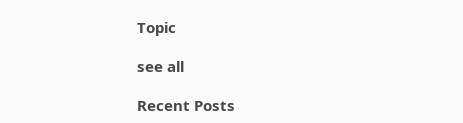Topic

see all

Recent Posts